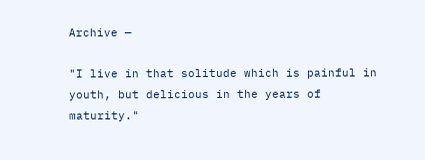Archive —

"I live in that solitude which is painful in youth, but delicious in the years of maturity."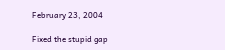February 23, 2004

Fixed the stupid gap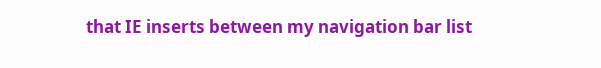that IE inserts between my navigation bar list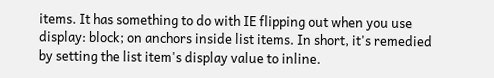items. It has something to do with IE flipping out when you use display: block; on anchors inside list items. In short, it's remedied by setting the list item's display value to inline.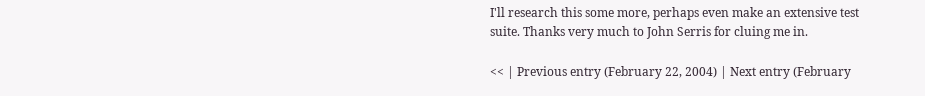I'll research this some more, perhaps even make an extensive test suite. Thanks very much to John Serris for cluing me in.

<< | Previous entry (February 22, 2004) | Next entry (February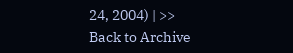24, 2004) | >>
Back to Archive